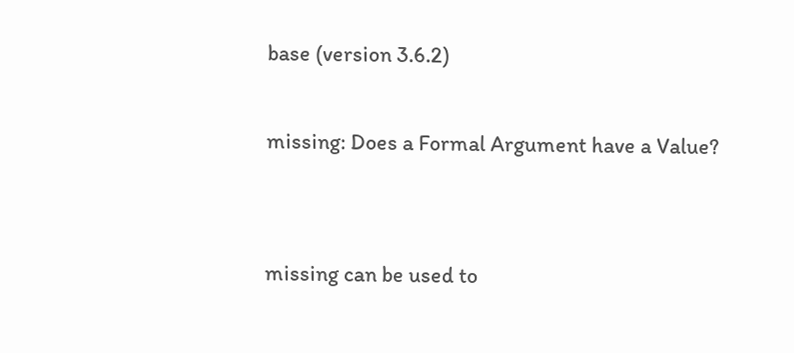base (version 3.6.2)

missing: Does a Formal Argument have a Value?


missing can be used to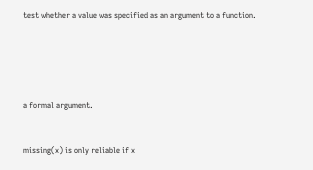test whether a value was specified as an argument to a function.





a formal argument.


missing(x) is only reliable if x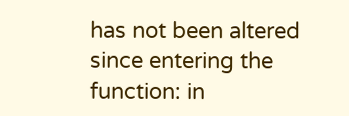has not been altered since entering the function: in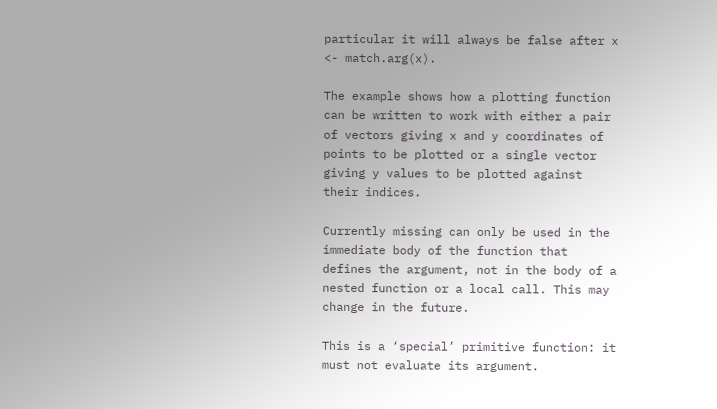particular it will always be false after x <- match.arg(x).

The example shows how a plotting function can be written to work with either a pair of vectors giving x and y coordinates of points to be plotted or a single vector giving y values to be plotted against their indices.

Currently missing can only be used in the immediate body of the function that defines the argument, not in the body of a nested function or a local call. This may change in the future.

This is a ‘special’ primitive function: it must not evaluate its argument.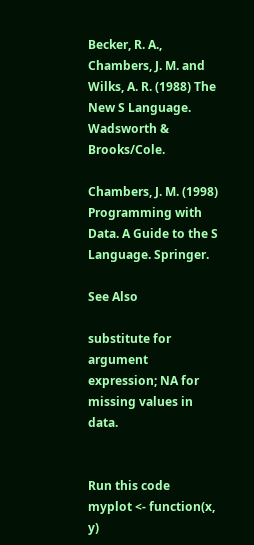Becker, R. A., Chambers, J. M. and Wilks, A. R. (1988) The New S Language. Wadsworth & Brooks/Cole.

Chambers, J. M. (1998) Programming with Data. A Guide to the S Language. Springer.

See Also

substitute for argument expression; NA for missing values in data.


Run this code
myplot <- function(x, y)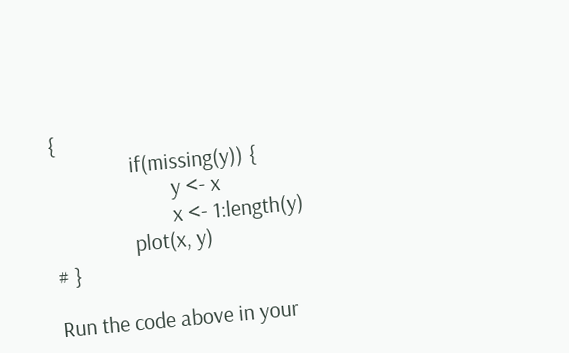{
                if(missing(y)) {
                        y <- x
                        x <- 1:length(y)
                plot(x, y)
# }

Run the code above in your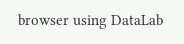browser using DataLab